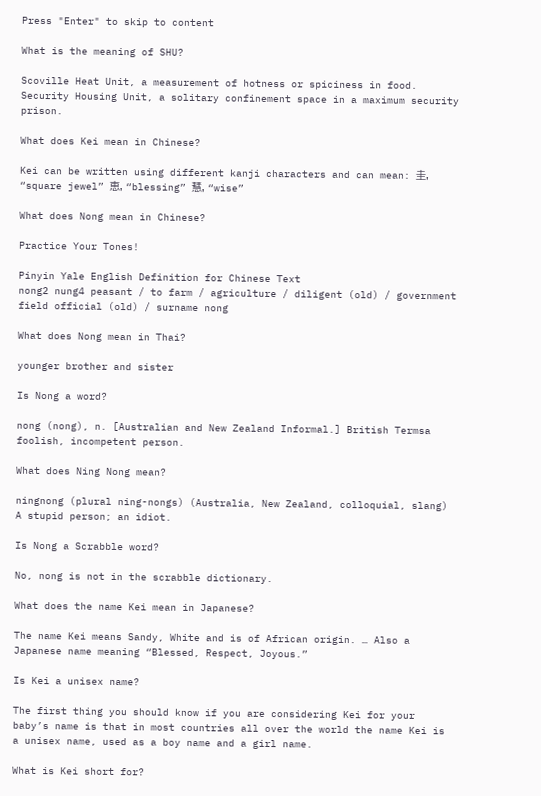Press "Enter" to skip to content

What is the meaning of SHU?

Scoville Heat Unit, a measurement of hotness or spiciness in food. Security Housing Unit, a solitary confinement space in a maximum security prison.

What does Kei mean in Chinese?

Kei can be written using different kanji characters and can mean: 圭, “square jewel” 恵, “blessing” 慧, “wise”

What does Nong mean in Chinese?

Practice Your Tones!

Pinyin Yale English Definition for Chinese Text
nong2 nung4 peasant / to farm / agriculture / diligent (old) / government field official (old) / surname nong

What does Nong mean in Thai?

younger brother and sister

Is Nong a word?

nong (nong), n. [Australian and New Zealand Informal.] British Termsa foolish, incompetent person.

What does Ning Nong mean?

ningnong (plural ning-nongs) (Australia, New Zealand, colloquial, slang) A stupid person; an idiot.

Is Nong a Scrabble word?

No, nong is not in the scrabble dictionary.

What does the name Kei mean in Japanese?

The name Kei means Sandy, White and is of African origin. … Also a Japanese name meaning “Blessed, Respect, Joyous.”

Is Kei a unisex name?

The first thing you should know if you are considering Kei for your baby’s name is that in most countries all over the world the name Kei is a unisex name, used as a boy name and a girl name.

What is Kei short for?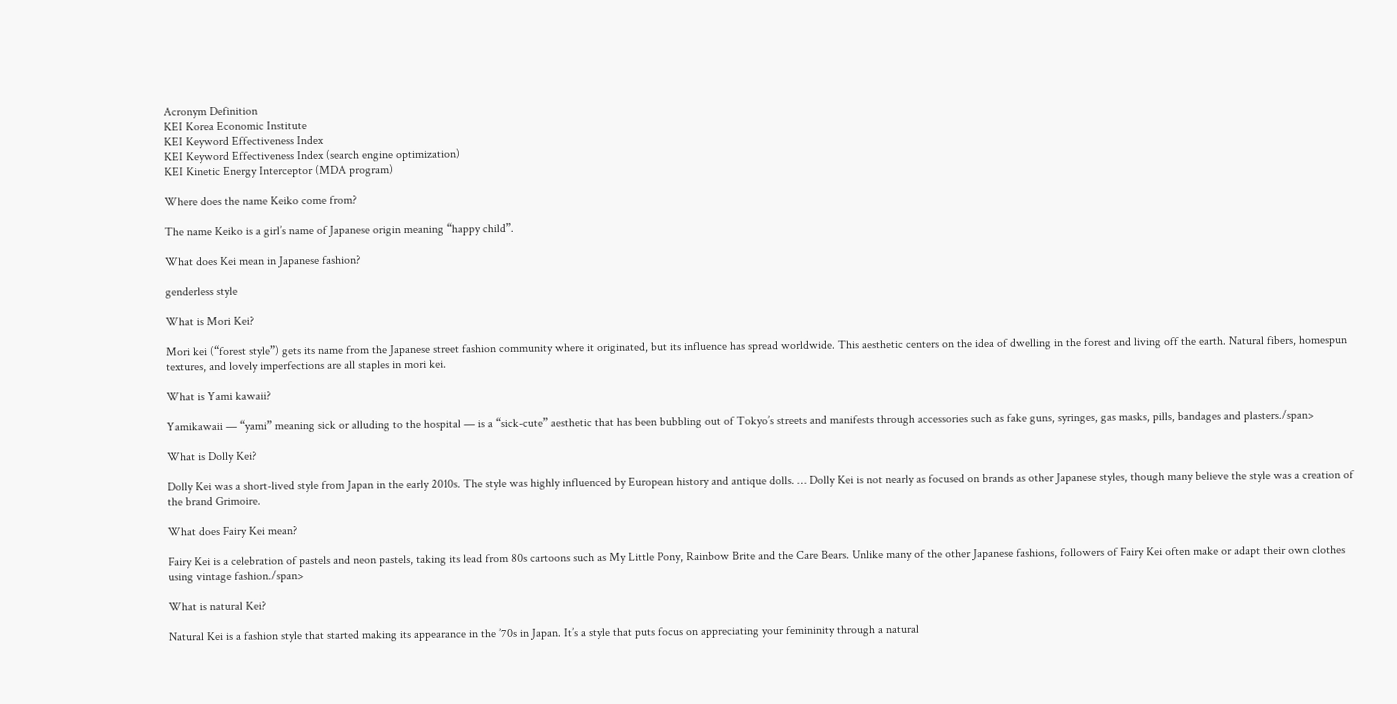Acronym Definition
KEI Korea Economic Institute
KEI Keyword Effectiveness Index
KEI Keyword Effectiveness Index (search engine optimization)
KEI Kinetic Energy Interceptor (MDA program)

Where does the name Keiko come from?

The name Keiko is a girl’s name of Japanese origin meaning “happy child”.

What does Kei mean in Japanese fashion?

genderless style

What is Mori Kei?

Mori kei (“forest style”) gets its name from the Japanese street fashion community where it originated, but its influence has spread worldwide. This aesthetic centers on the idea of dwelling in the forest and living off the earth. Natural fibers, homespun textures, and lovely imperfections are all staples in mori kei.

What is Yami kawaii?

Yamikawaii — “yami” meaning sick or alluding to the hospital — is a “sick-cute” aesthetic that has been bubbling out of Tokyo’s streets and manifests through accessories such as fake guns, syringes, gas masks, pills, bandages and plasters./span>

What is Dolly Kei?

Dolly Kei was a short-lived style from Japan in the early 2010s. The style was highly influenced by European history and antique dolls. … Dolly Kei is not nearly as focused on brands as other Japanese styles, though many believe the style was a creation of the brand Grimoire.

What does Fairy Kei mean?

Fairy Kei is a celebration of pastels and neon pastels, taking its lead from 80s cartoons such as My Little Pony, Rainbow Brite and the Care Bears. Unlike many of the other Japanese fashions, followers of Fairy Kei often make or adapt their own clothes using vintage fashion./span>

What is natural Kei?

Natural Kei is a fashion style that started making its appearance in the ’70s in Japan. It’s a style that puts focus on appreciating your femininity through a natural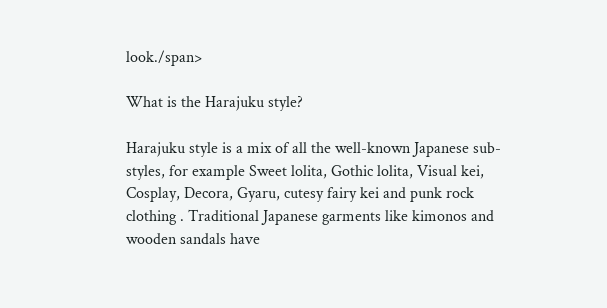look./span>

What is the Harajuku style?

Harajuku style is a mix of all the well-known Japanese sub-styles, for example Sweet lolita, Gothic lolita, Visual kei, Cosplay, Decora, Gyaru, cutesy fairy kei and punk rock clothing . Traditional Japanese garments like kimonos and wooden sandals have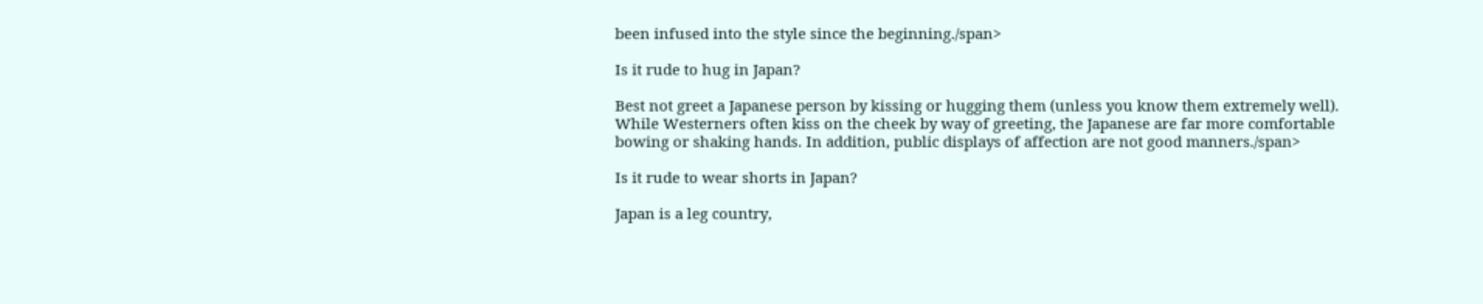been infused into the style since the beginning./span>

Is it rude to hug in Japan?

Best not greet a Japanese person by kissing or hugging them (unless you know them extremely well). While Westerners often kiss on the cheek by way of greeting, the Japanese are far more comfortable bowing or shaking hands. In addition, public displays of affection are not good manners./span>

Is it rude to wear shorts in Japan?

Japan is a leg country,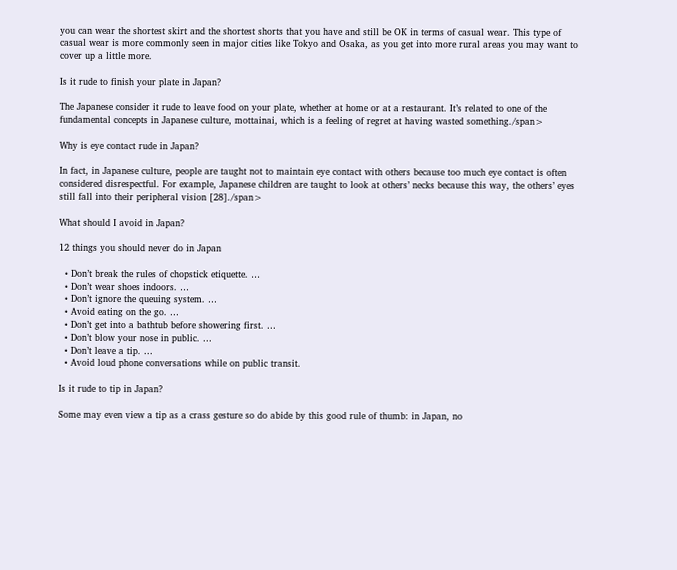you can wear the shortest skirt and the shortest shorts that you have and still be OK in terms of casual wear. This type of casual wear is more commonly seen in major cities like Tokyo and Osaka, as you get into more rural areas you may want to cover up a little more.

Is it rude to finish your plate in Japan?

The Japanese consider it rude to leave food on your plate, whether at home or at a restaurant. It’s related to one of the fundamental concepts in Japanese culture, mottainai, which is a feeling of regret at having wasted something./span>

Why is eye contact rude in Japan?

In fact, in Japanese culture, people are taught not to maintain eye contact with others because too much eye contact is often considered disrespectful. For example, Japanese children are taught to look at others’ necks because this way, the others’ eyes still fall into their peripheral vision [28]./span>

What should I avoid in Japan?

12 things you should never do in Japan

  • Don’t break the rules of chopstick etiquette. …
  • Don’t wear shoes indoors. …
  • Don’t ignore the queuing system. …
  • Avoid eating on the go. …
  • Don’t get into a bathtub before showering first. …
  • Don’t blow your nose in public. …
  • Don’t leave a tip. …
  • Avoid loud phone conversations while on public transit.

Is it rude to tip in Japan?

Some may even view a tip as a crass gesture so do abide by this good rule of thumb: in Japan, no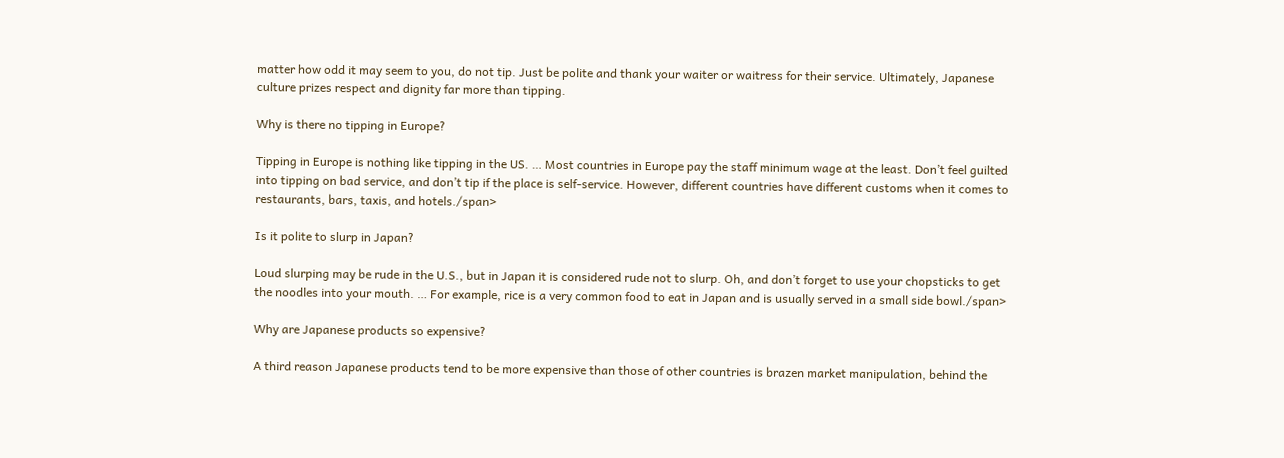matter how odd it may seem to you, do not tip. Just be polite and thank your waiter or waitress for their service. Ultimately, Japanese culture prizes respect and dignity far more than tipping.

Why is there no tipping in Europe?

Tipping in Europe is nothing like tipping in the US. … Most countries in Europe pay the staff minimum wage at the least. Don’t feel guilted into tipping on bad service, and don’t tip if the place is self-service. However, different countries have different customs when it comes to restaurants, bars, taxis, and hotels./span>

Is it polite to slurp in Japan?

Loud slurping may be rude in the U.S., but in Japan it is considered rude not to slurp. Oh, and don’t forget to use your chopsticks to get the noodles into your mouth. … For example, rice is a very common food to eat in Japan and is usually served in a small side bowl./span>

Why are Japanese products so expensive?

A third reason Japanese products tend to be more expensive than those of other countries is brazen market manipulation, behind the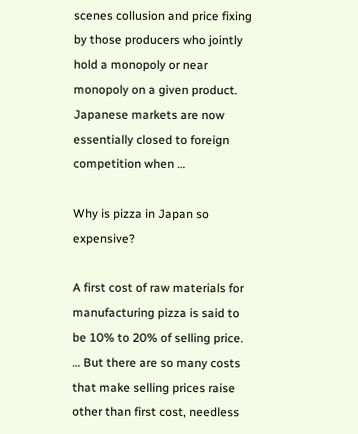scenes collusion and price fixing by those producers who jointly hold a monopoly or near monopoly on a given product. Japanese markets are now essentially closed to foreign competition when …

Why is pizza in Japan so expensive?

A first cost of raw materials for manufacturing pizza is said to be 10% to 20% of selling price. … But there are so many costs that make selling prices raise other than first cost, needless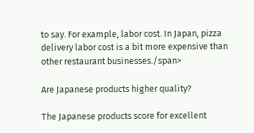to say. For example, labor cost. In Japan, pizza delivery labor cost is a bit more expensive than other restaurant businesses./span>

Are Japanese products higher quality?

The Japanese products score for excellent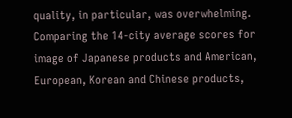quality, in particular, was overwhelming. Comparing the 14-city average scores for image of Japanese products and American, European, Korean and Chinese products,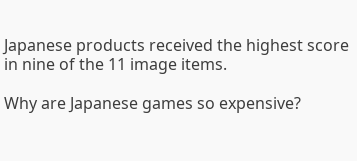Japanese products received the highest score in nine of the 11 image items.

Why are Japanese games so expensive?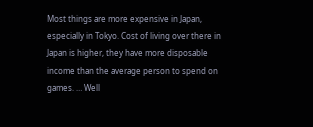Most things are more expensive in Japan, especially in Tokyo. Cost of living over there in Japan is higher, they have more disposable income than the average person to spend on games. … Well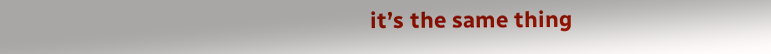it’s the same thing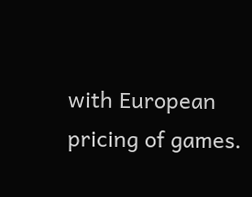with European pricing of games.